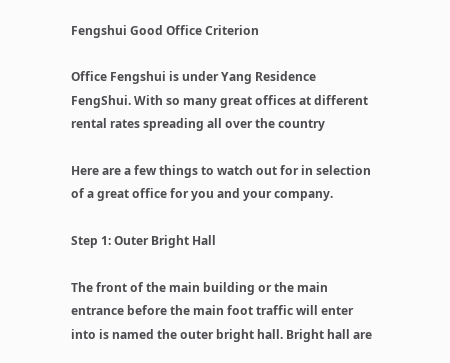Fengshui Good Office Criterion

Office Fengshui is under Yang Residence FengShui. With so many great offices at different rental rates spreading all over the country

Here are a few things to watch out for in selection of a great office for you and your company.

Step 1: Outer Bright Hall

The front of the main building or the main entrance before the main foot traffic will enter into is named the outer bright hall. Bright hall are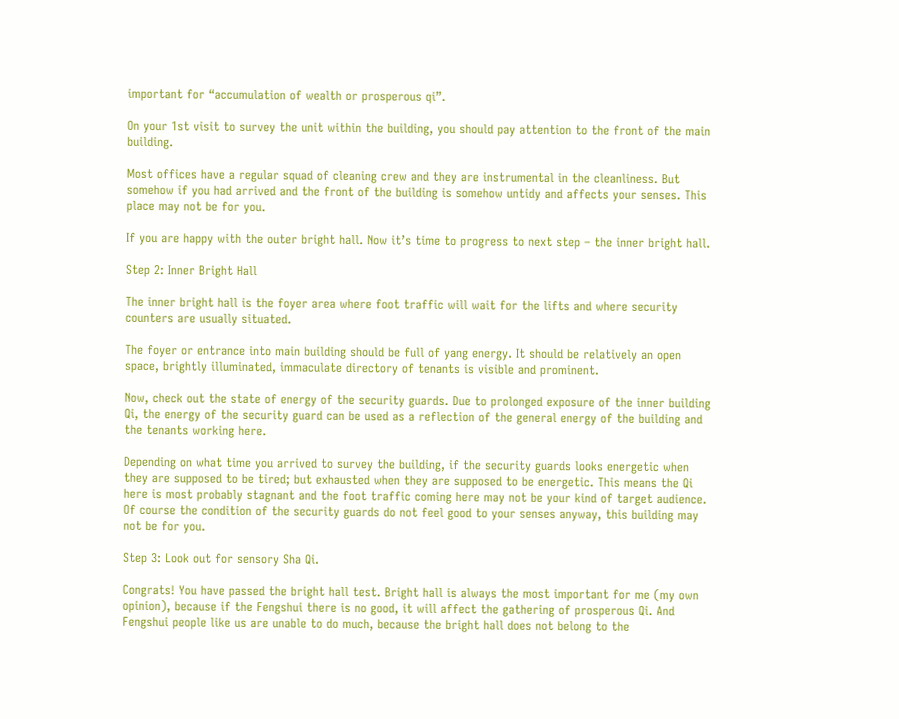important for “accumulation of wealth or prosperous qi”.

On your 1st visit to survey the unit within the building, you should pay attention to the front of the main building.

Most offices have a regular squad of cleaning crew and they are instrumental in the cleanliness. But somehow if you had arrived and the front of the building is somehow untidy and affects your senses. This place may not be for you.

If you are happy with the outer bright hall. Now it’s time to progress to next step – the inner bright hall.

Step 2: Inner Bright Hall

The inner bright hall is the foyer area where foot traffic will wait for the lifts and where security counters are usually situated.

The foyer or entrance into main building should be full of yang energy. It should be relatively an open space, brightly illuminated, immaculate directory of tenants is visible and prominent.

Now, check out the state of energy of the security guards. Due to prolonged exposure of the inner building Qi, the energy of the security guard can be used as a reflection of the general energy of the building and the tenants working here.

Depending on what time you arrived to survey the building, if the security guards looks energetic when they are supposed to be tired; but exhausted when they are supposed to be energetic. This means the Qi here is most probably stagnant and the foot traffic coming here may not be your kind of target audience. Of course the condition of the security guards do not feel good to your senses anyway, this building may not be for you.

Step 3: Look out for sensory Sha Qi.

Congrats! You have passed the bright hall test. Bright hall is always the most important for me (my own opinion), because if the Fengshui there is no good, it will affect the gathering of prosperous Qi. And Fengshui people like us are unable to do much, because the bright hall does not belong to the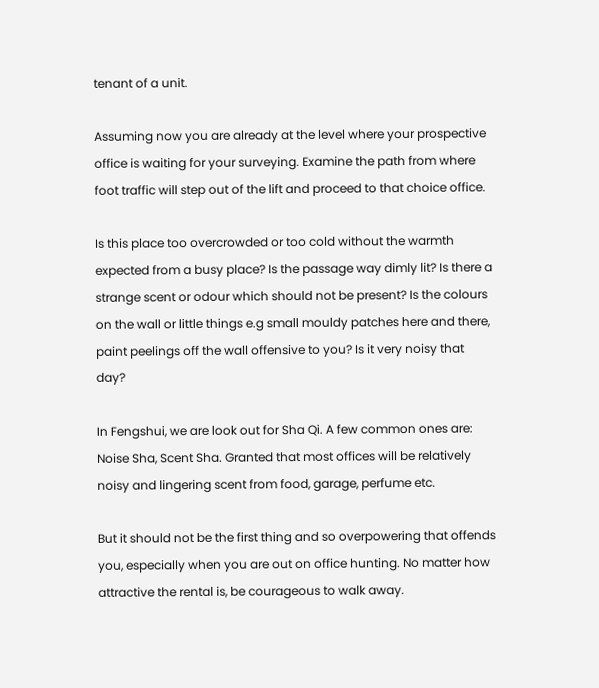tenant of a unit.

Assuming now you are already at the level where your prospective office is waiting for your surveying. Examine the path from where foot traffic will step out of the lift and proceed to that choice office.

Is this place too overcrowded or too cold without the warmth expected from a busy place? Is the passage way dimly lit? Is there a strange scent or odour which should not be present? Is the colours on the wall or little things e.g small mouldy patches here and there, paint peelings off the wall offensive to you? Is it very noisy that day?

In Fengshui, we are look out for Sha Qi. A few common ones are: Noise Sha, Scent Sha. Granted that most offices will be relatively noisy and lingering scent from food, garage, perfume etc.

But it should not be the first thing and so overpowering that offends you, especially when you are out on office hunting. No matter how attractive the rental is, be courageous to walk away.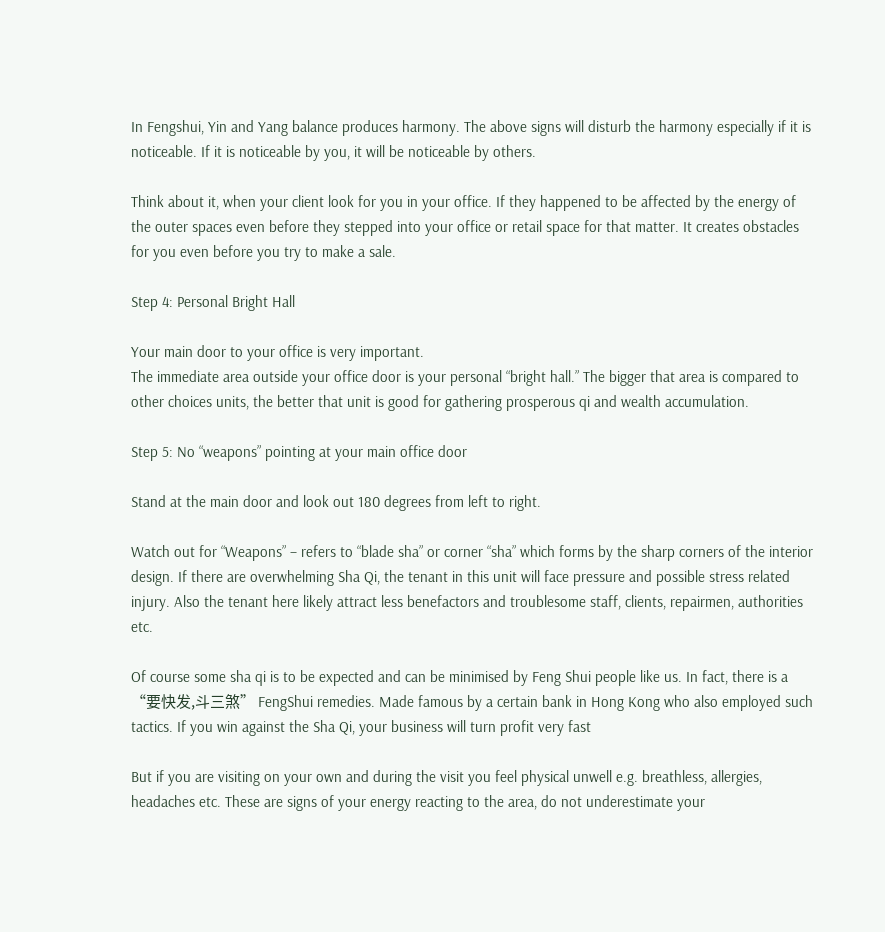In Fengshui, Yin and Yang balance produces harmony. The above signs will disturb the harmony especially if it is noticeable. If it is noticeable by you, it will be noticeable by others.

Think about it, when your client look for you in your office. If they happened to be affected by the energy of the outer spaces even before they stepped into your office or retail space for that matter. It creates obstacles for you even before you try to make a sale.

Step 4: Personal Bright Hall

Your main door to your office is very important.
The immediate area outside your office door is your personal “bright hall.” The bigger that area is compared to other choices units, the better that unit is good for gathering prosperous qi and wealth accumulation.

Step 5: No “weapons” pointing at your main office door

Stand at the main door and look out 180 degrees from left to right.

Watch out for “Weapons” – refers to “blade sha” or corner “sha” which forms by the sharp corners of the interior design. If there are overwhelming Sha Qi, the tenant in this unit will face pressure and possible stress related injury. Also the tenant here likely attract less benefactors and troublesome staff, clients, repairmen, authorities etc.

Of course some sha qi is to be expected and can be minimised by Feng Shui people like us. In fact, there is a “要快发,⽃三煞” FengShui remedies. Made famous by a certain bank in Hong Kong who also employed such tactics. If you win against the Sha Qi, your business will turn profit very fast

But if you are visiting on your own and during the visit you feel physical unwell e.g. breathless, allergies, headaches etc. These are signs of your energy reacting to the area, do not underestimate your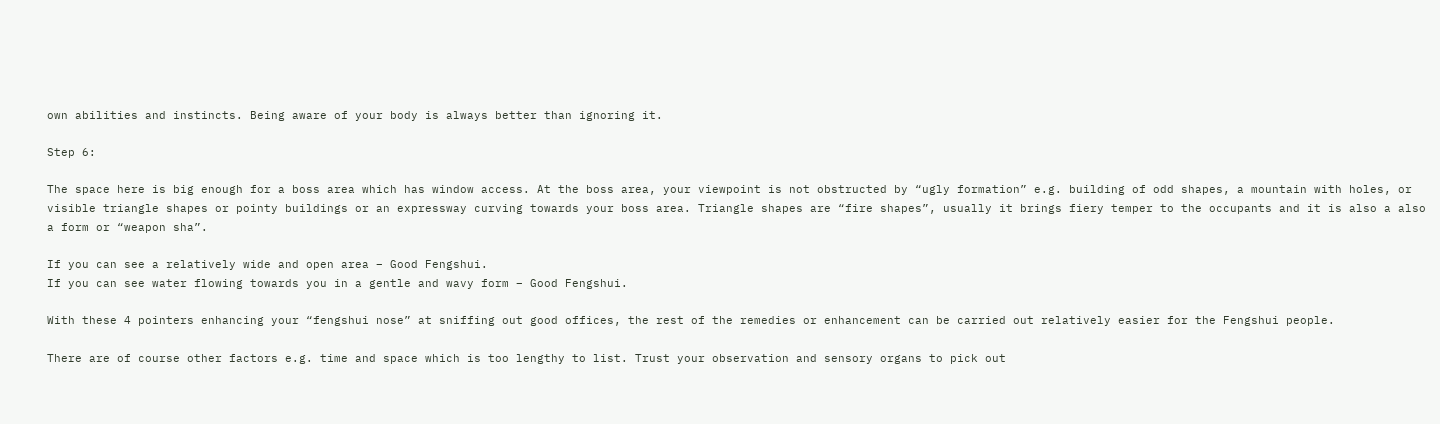own abilities and instincts. Being aware of your body is always better than ignoring it.

Step 6:

The space here is big enough for a boss area which has window access. At the boss area, your viewpoint is not obstructed by “ugly formation” e.g. building of odd shapes, a mountain with holes, or visible triangle shapes or pointy buildings or an expressway curving towards your boss area. Triangle shapes are “fire shapes”, usually it brings fiery temper to the occupants and it is also a also a form or “weapon sha”.

If you can see a relatively wide and open area – Good Fengshui.
If you can see water flowing towards you in a gentle and wavy form – Good Fengshui.

With these 4 pointers enhancing your “fengshui nose” at sniffing out good offices, the rest of the remedies or enhancement can be carried out relatively easier for the Fengshui people.

There are of course other factors e.g. time and space which is too lengthy to list. Trust your observation and sensory organs to pick out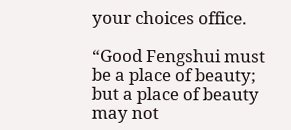your choices office.

“Good Fengshui must be a place of beauty; but a place of beauty may not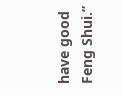have good Feng Shui.”